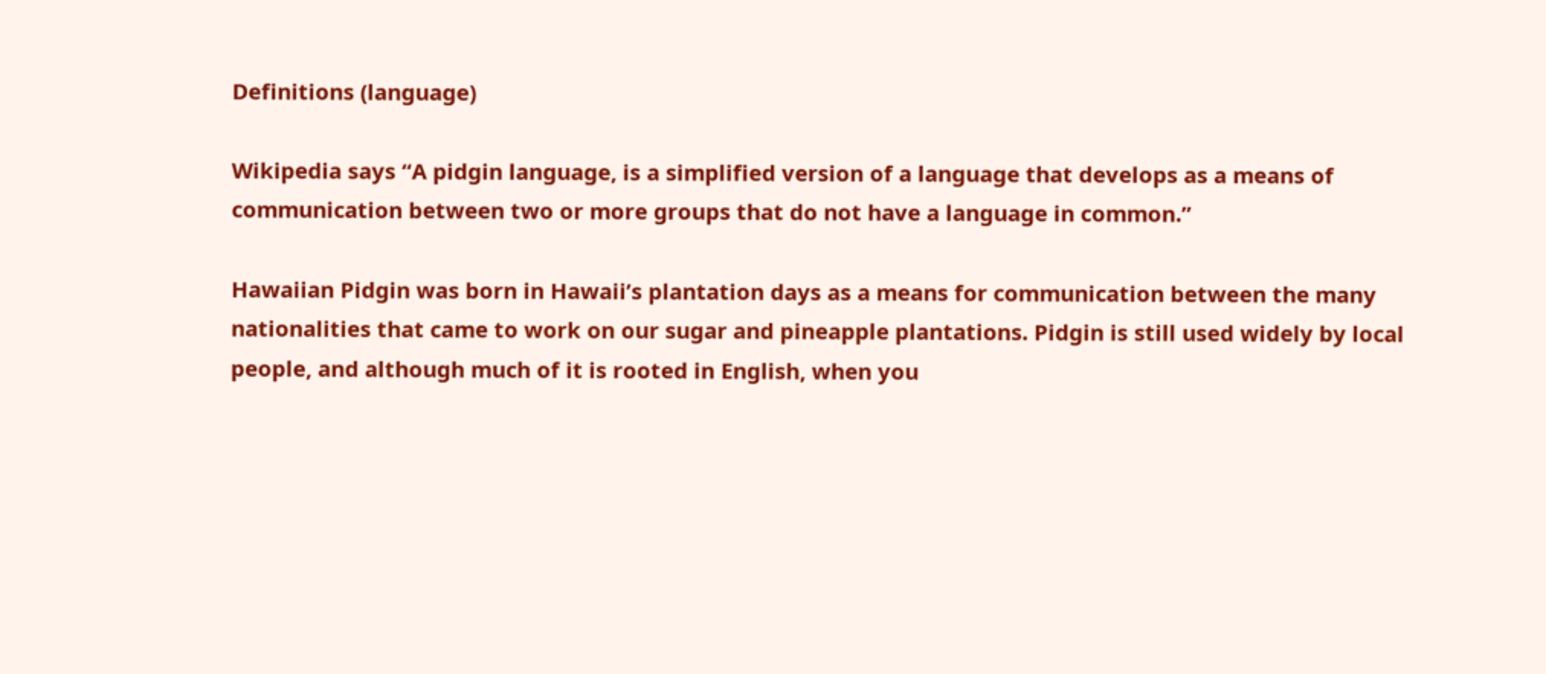Definitions (language)

Wikipedia says “A pidgin language, is a simplified version of a language that develops as a means of communication between two or more groups that do not have a language in common.”

Hawaiian Pidgin was born in Hawaii’s plantation days as a means for communication between the many nationalities that came to work on our sugar and pineapple plantations. Pidgin is still used widely by local people, and although much of it is rooted in English, when you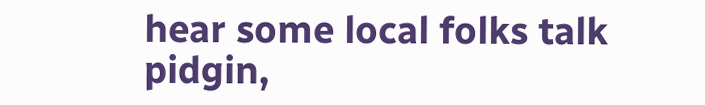hear some local folks talk pidgin,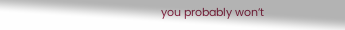you probably won’t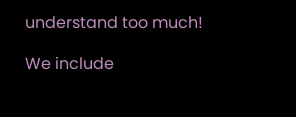understand too much!

We include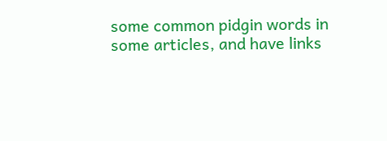some common pidgin words in some articles, and have links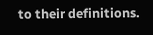to their definitions.